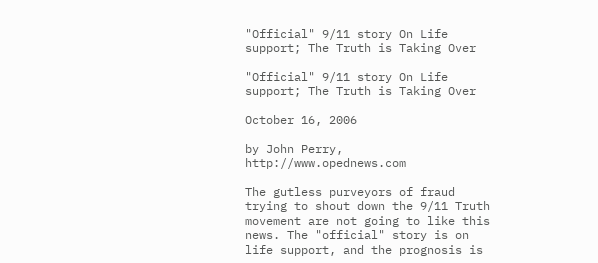"Official" 9/11 story On Life support; The Truth is Taking Over

"Official" 9/11 story On Life support; The Truth is Taking Over

October 16, 2006

by John Perry, http://www.opednews.com

The gutless purveyors of fraud trying to shout down the 9/11 Truth movement are not going to like this news. The "official" story is on life support, and the prognosis is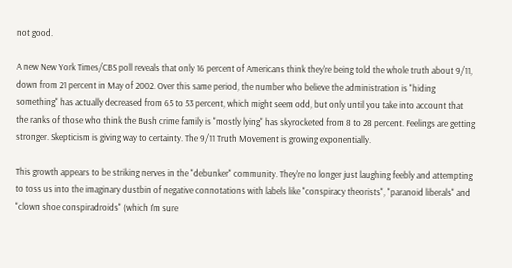not good.

A new New York Times/CBS poll reveals that only 16 percent of Americans think they're being told the whole truth about 9/11, down from 21 percent in May of 2002. Over this same period, the number who believe the administration is "hiding something" has actually decreased from 65 to 53 percent, which might seem odd, but only until you take into account that the ranks of those who think the Bush crime family is "mostly lying" has skyrocketed from 8 to 28 percent. Feelings are getting stronger. Skepticism is giving way to certainty. The 9/11 Truth Movement is growing exponentially.

This growth appears to be striking nerves in the "debunker" community. They're no longer just laughing feebly and attempting to toss us into the imaginary dustbin of negative connotations with labels like "conspiracy theorists", "paranoid liberals" and "clown shoe conspiradroids" (which I'm sure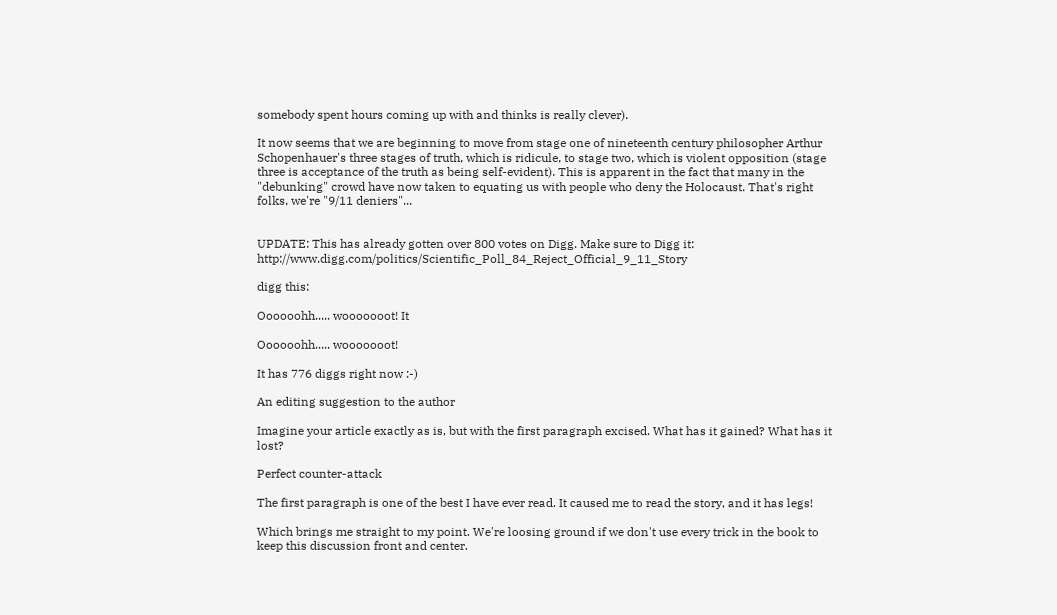somebody spent hours coming up with and thinks is really clever).

It now seems that we are beginning to move from stage one of nineteenth century philosopher Arthur Schopenhauer's three stages of truth, which is ridicule, to stage two, which is violent opposition (stage three is acceptance of the truth as being self-evident). This is apparent in the fact that many in the "debunking" crowd have now taken to equating us with people who deny the Holocaust. That's right folks, we're "9/11 deniers"...


UPDATE: This has already gotten over 800 votes on Digg. Make sure to Digg it: http://www.digg.com/politics/Scientific_Poll_84_Reject_Official_9_11_Story

digg this:

Oooooohh..... wooooooot! It

Oooooohh..... wooooooot!

It has 776 diggs right now :-)

An editing suggestion to the author

Imagine your article exactly as is, but with the first paragraph excised. What has it gained? What has it lost?

Perfect counter-attack

The first paragraph is one of the best I have ever read. It caused me to read the story, and it has legs!

Which brings me straight to my point. We're loosing ground if we don't use every trick in the book to keep this discussion front and center.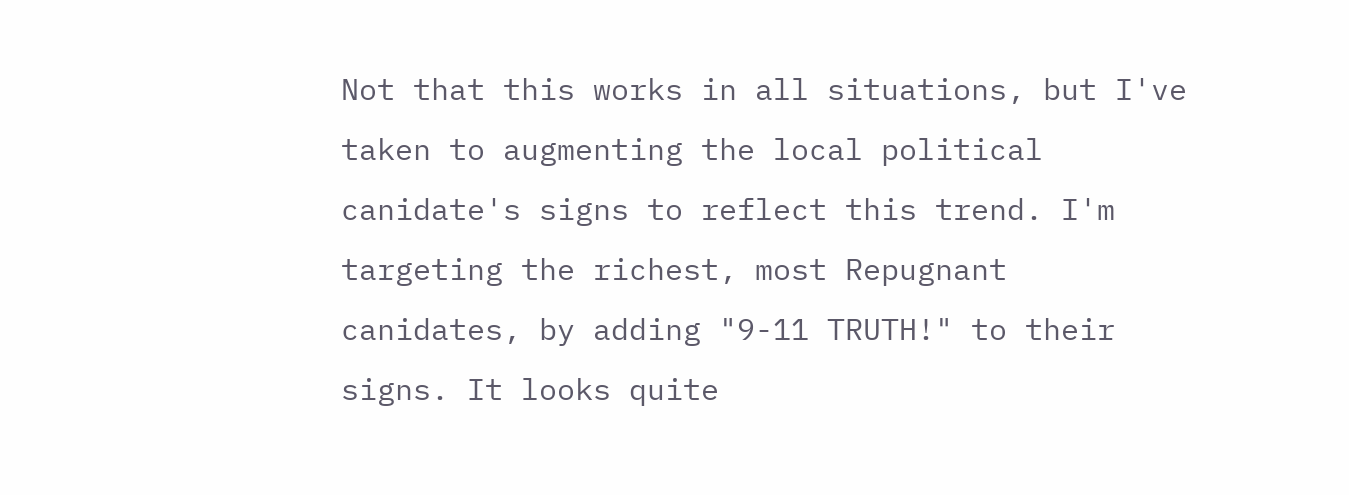Not that this works in all situations, but I've taken to augmenting the local political canidate's signs to reflect this trend. I'm targeting the richest, most Repugnant canidates, by adding "9-11 TRUTH!" to their signs. It looks quite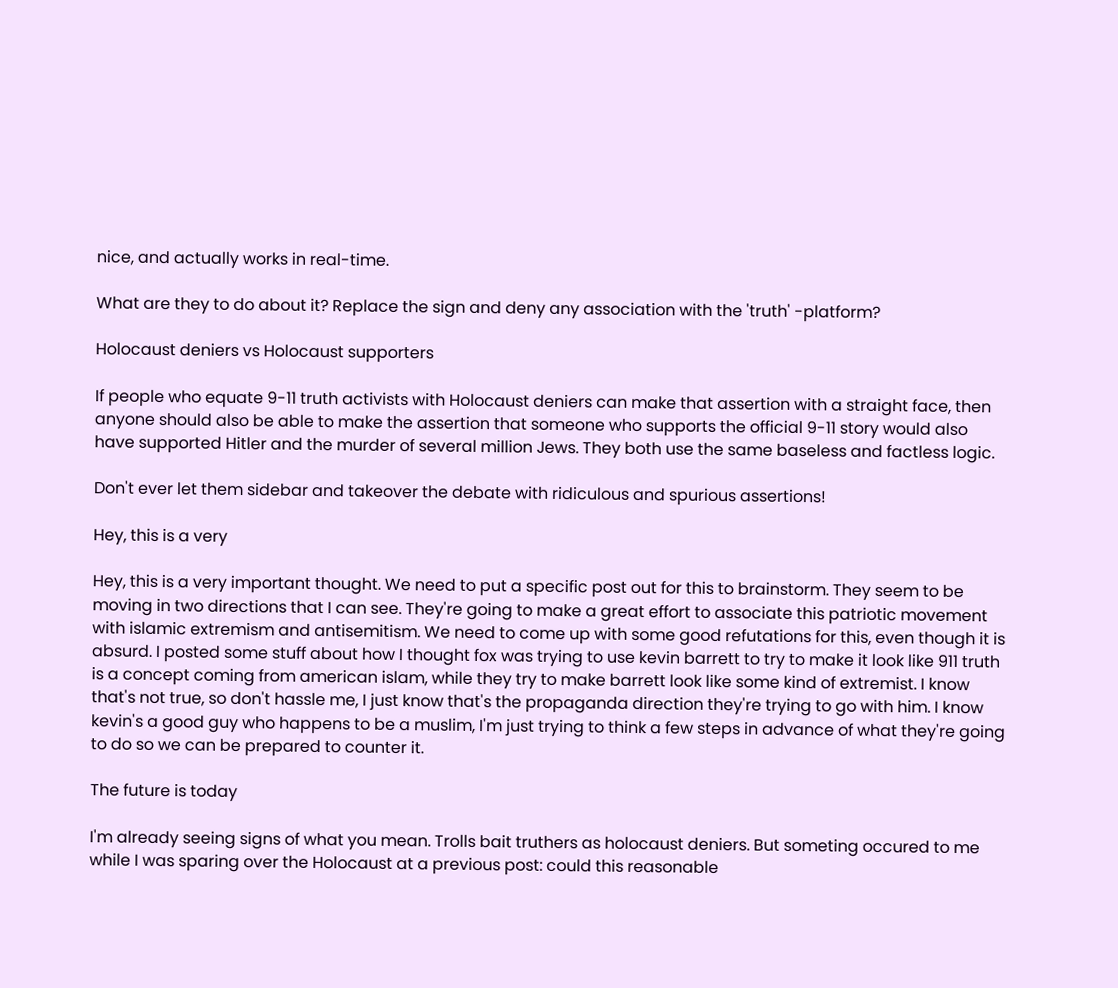nice, and actually works in real-time.

What are they to do about it? Replace the sign and deny any association with the 'truth' -platform?

Holocaust deniers vs Holocaust supporters

If people who equate 9-11 truth activists with Holocaust deniers can make that assertion with a straight face, then anyone should also be able to make the assertion that someone who supports the official 9-11 story would also have supported Hitler and the murder of several million Jews. They both use the same baseless and factless logic.

Don't ever let them sidebar and takeover the debate with ridiculous and spurious assertions!

Hey, this is a very

Hey, this is a very important thought. We need to put a specific post out for this to brainstorm. They seem to be moving in two directions that I can see. They're going to make a great effort to associate this patriotic movement with islamic extremism and antisemitism. We need to come up with some good refutations for this, even though it is absurd. I posted some stuff about how I thought fox was trying to use kevin barrett to try to make it look like 911 truth is a concept coming from american islam, while they try to make barrett look like some kind of extremist. I know that's not true, so don't hassle me, I just know that's the propaganda direction they're trying to go with him. I know kevin's a good guy who happens to be a muslim, I'm just trying to think a few steps in advance of what they're going to do so we can be prepared to counter it.

The future is today

I'm already seeing signs of what you mean. Trolls bait truthers as holocaust deniers. But someting occured to me while I was sparing over the Holocaust at a previous post: could this reasonable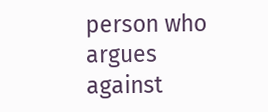person who argues against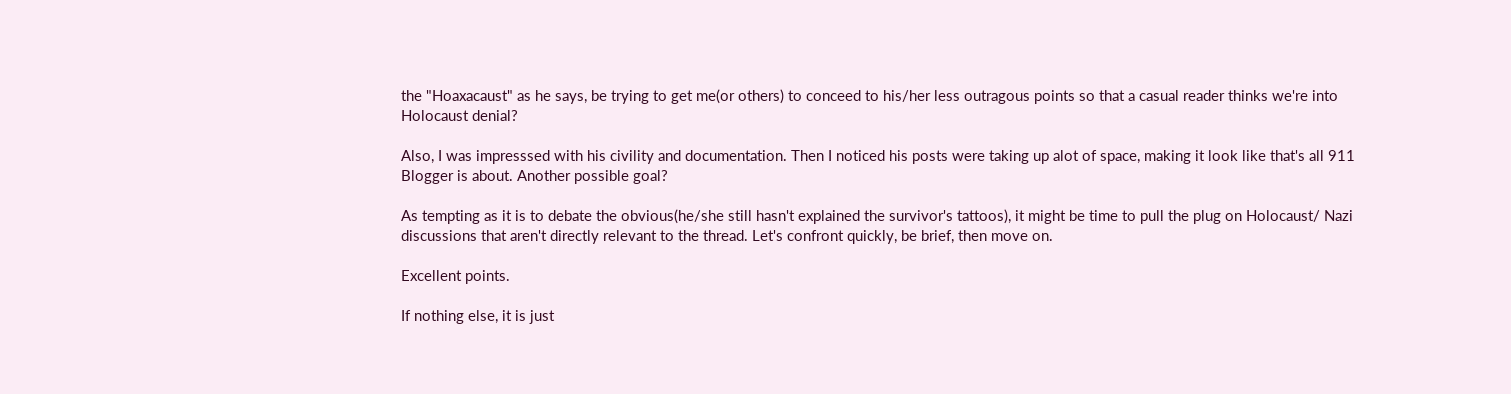the "Hoaxacaust" as he says, be trying to get me(or others) to conceed to his/her less outragous points so that a casual reader thinks we're into Holocaust denial?

Also, I was impresssed with his civility and documentation. Then I noticed his posts were taking up alot of space, making it look like that's all 911 Blogger is about. Another possible goal?

As tempting as it is to debate the obvious(he/she still hasn't explained the survivor's tattoos), it might be time to pull the plug on Holocaust/ Nazi discussions that aren't directly relevant to the thread. Let's confront quickly, be brief, then move on.

Excellent points.

If nothing else, it is just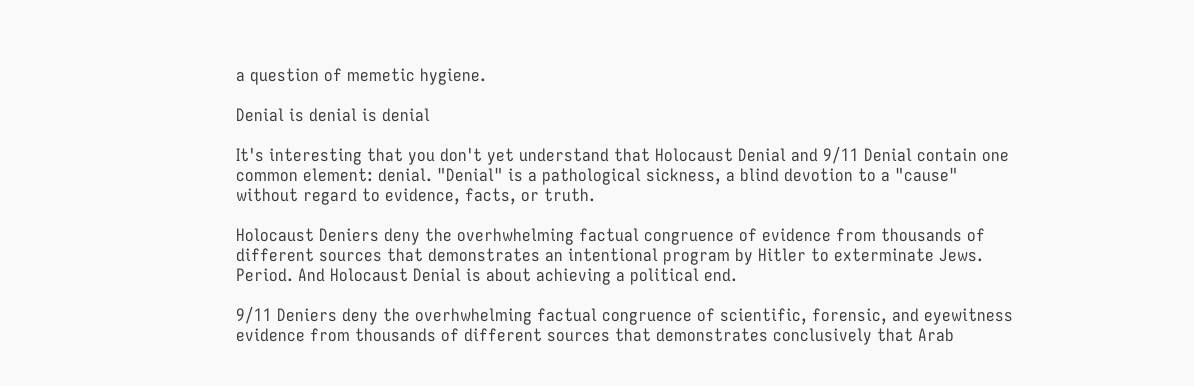a question of memetic hygiene.

Denial is denial is denial

It's interesting that you don't yet understand that Holocaust Denial and 9/11 Denial contain one common element: denial. "Denial" is a pathological sickness, a blind devotion to a "cause" without regard to evidence, facts, or truth.

Holocaust Deniers deny the overhwhelming factual congruence of evidence from thousands of different sources that demonstrates an intentional program by Hitler to exterminate Jews. Period. And Holocaust Denial is about achieving a political end.

9/11 Deniers deny the overhwhelming factual congruence of scientific, forensic, and eyewitness evidence from thousands of different sources that demonstrates conclusively that Arab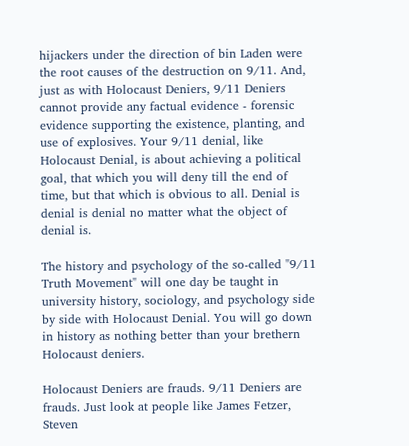hijackers under the direction of bin Laden were the root causes of the destruction on 9/11. And, just as with Holocaust Deniers, 9/11 Deniers cannot provide any factual evidence - forensic evidence supporting the existence, planting, and use of explosives. Your 9/11 denial, like Holocaust Denial, is about achieving a political goal, that which you will deny till the end of time, but that which is obvious to all. Denial is denial is denial no matter what the object of denial is.

The history and psychology of the so-called "9/11 Truth Movement" will one day be taught in university history, sociology, and psychology side by side with Holocaust Denial. You will go down in history as nothing better than your brethern Holocaust deniers.

Holocaust Deniers are frauds. 9/11 Deniers are frauds. Just look at people like James Fetzer, Steven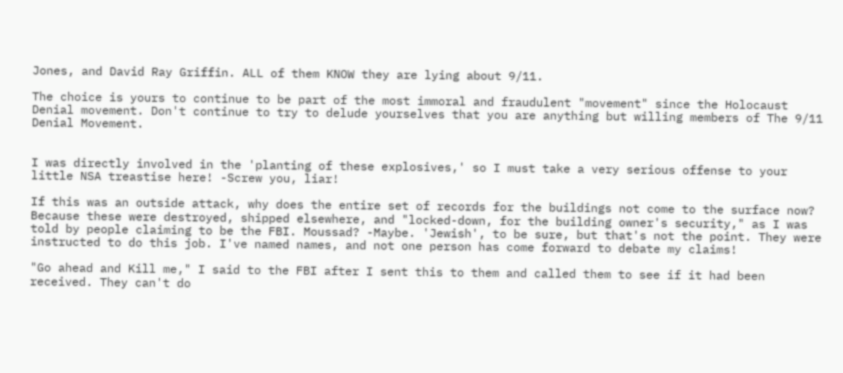Jones, and David Ray Griffin. ALL of them KNOW they are lying about 9/11.

The choice is yours to continue to be part of the most immoral and fraudulent "movement" since the Holocaust Denial movement. Don't continue to try to delude yourselves that you are anything but willing members of The 9/11 Denial Movement.


I was directly involved in the 'planting of these explosives,' so I must take a very serious offense to your little NSA treastise here! -Screw you, liar!

If this was an outside attack, why does the entire set of records for the buildings not come to the surface now? Because these were destroyed, shipped elsewhere, and "locked-down, for the building owner's security," as I was told by people claiming to be the FBI. Moussad? -Maybe. 'Jewish', to be sure, but that's not the point. They were instructed to do this job. I've named names, and not one person has come forward to debate my claims!

"Go ahead and Kill me," I said to the FBI after I sent this to them and called them to see if it had been received. They can't do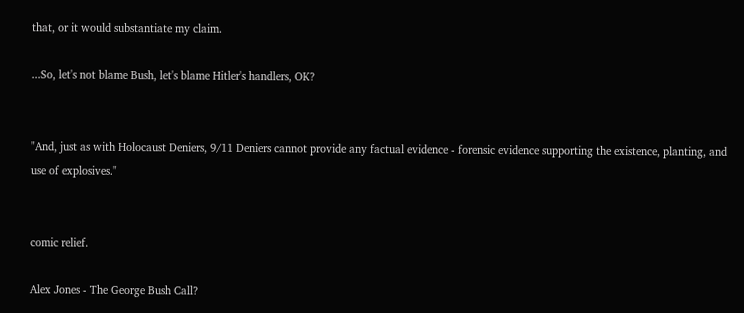that, or it would substantiate my claim.

...So, let's not blame Bush, let's blame Hitler's handlers, OK?


"And, just as with Holocaust Deniers, 9/11 Deniers cannot provide any factual evidence - forensic evidence supporting the existence, planting, and use of explosives."


comic relief.

Alex Jones - The George Bush Call?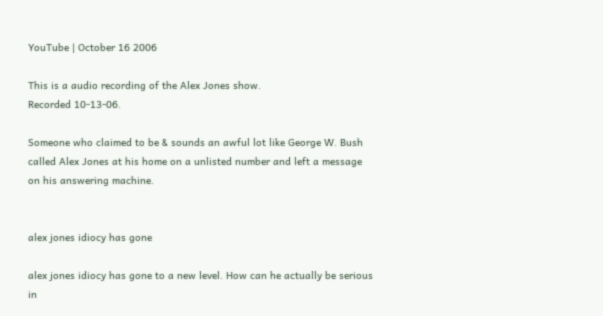YouTube | October 16 2006

This is a audio recording of the Alex Jones show.
Recorded 10-13-06.

Someone who claimed to be & sounds an awful lot like George W. Bush called Alex Jones at his home on a unlisted number and left a message on his answering machine.


alex jones idiocy has gone

alex jones idiocy has gone to a new level. How can he actually be serious in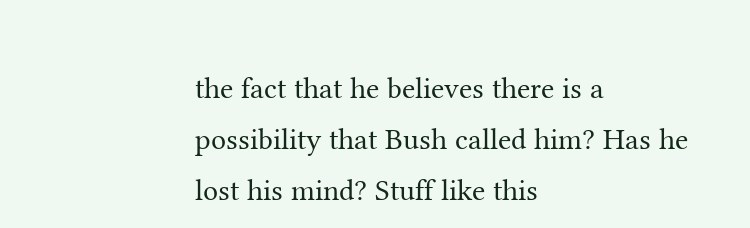the fact that he believes there is a possibility that Bush called him? Has he lost his mind? Stuff like this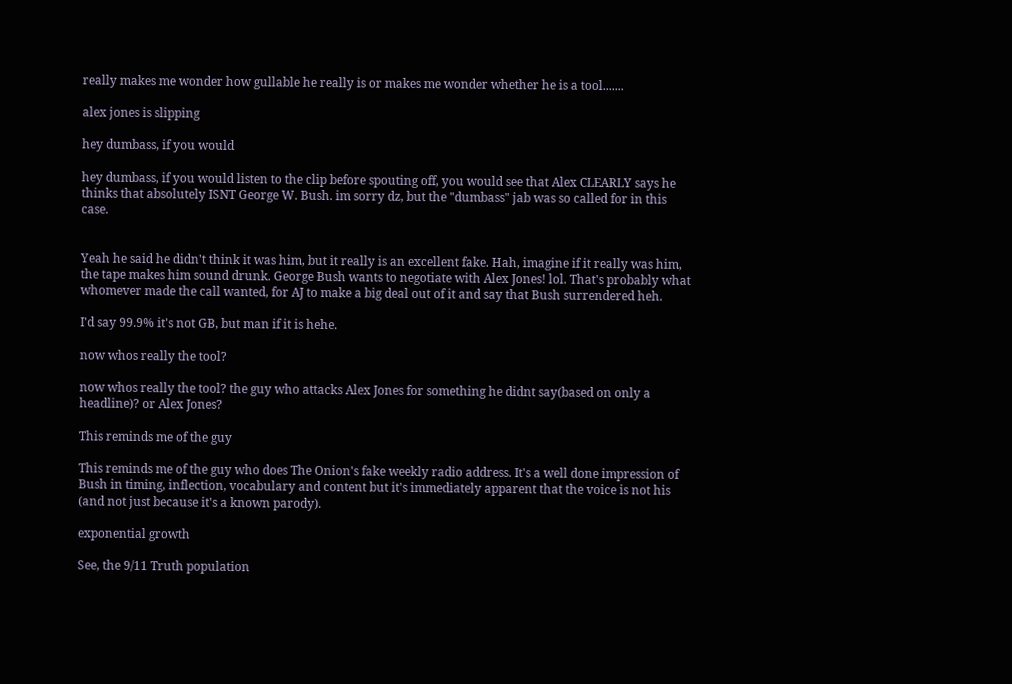really makes me wonder how gullable he really is or makes me wonder whether he is a tool.......

alex jones is slipping

hey dumbass, if you would

hey dumbass, if you would listen to the clip before spouting off, you would see that Alex CLEARLY says he thinks that absolutely ISNT George W. Bush. im sorry dz, but the "dumbass" jab was so called for in this case.


Yeah he said he didn't think it was him, but it really is an excellent fake. Hah, imagine if it really was him, the tape makes him sound drunk. George Bush wants to negotiate with Alex Jones! lol. That's probably what whomever made the call wanted, for AJ to make a big deal out of it and say that Bush surrendered heh.

I'd say 99.9% it's not GB, but man if it is hehe.

now whos really the tool?

now whos really the tool? the guy who attacks Alex Jones for something he didnt say(based on only a headline)? or Alex Jones?

This reminds me of the guy

This reminds me of the guy who does The Onion's fake weekly radio address. It's a well done impression of Bush in timing, inflection, vocabulary and content but it's immediately apparent that the voice is not his (and not just because it's a known parody).

exponential growth

See, the 9/11 Truth population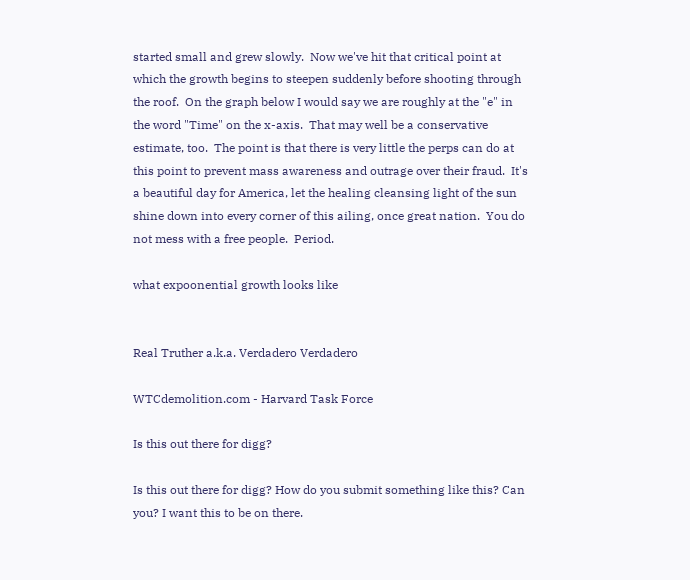started small and grew slowly.  Now we've hit that critical point at which the growth begins to steepen suddenly before shooting through the roof.  On the graph below I would say we are roughly at the "e" in the word "Time" on the x-axis.  That may well be a conservative estimate, too.  The point is that there is very little the perps can do at this point to prevent mass awareness and outrage over their fraud.  It's a beautiful day for America, let the healing cleansing light of the sun shine down into every corner of this ailing, once great nation.  You do not mess with a free people.  Period.

what expoonential growth looks like


Real Truther a.k.a. Verdadero Verdadero

WTCdemolition.com - Harvard Task Force

Is this out there for digg?

Is this out there for digg? How do you submit something like this? Can you? I want this to be on there.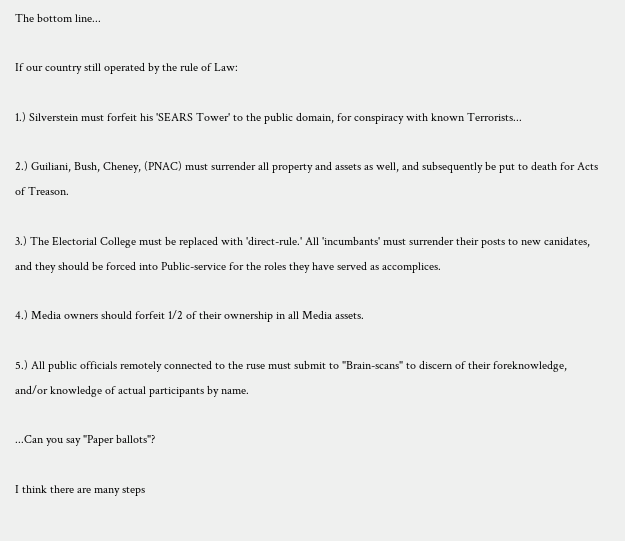The bottom line...

If our country still operated by the rule of Law:

1.) Silverstein must forfeit his 'SEARS Tower' to the public domain, for conspiracy with known Terrorists...

2.) Guiliani, Bush, Cheney, (PNAC) must surrender all property and assets as well, and subsequently be put to death for Acts of Treason.

3.) The Electorial College must be replaced with 'direct-rule.' All 'incumbants' must surrender their posts to new canidates, and they should be forced into Public-service for the roles they have served as accomplices.

4.) Media owners should forfeit 1/2 of their ownership in all Media assets.

5.) All public officials remotely connected to the ruse must submit to "Brain-scans" to discern of their foreknowledge, and/or knowledge of actual participants by name.

...Can you say "Paper ballots"?

I think there are many steps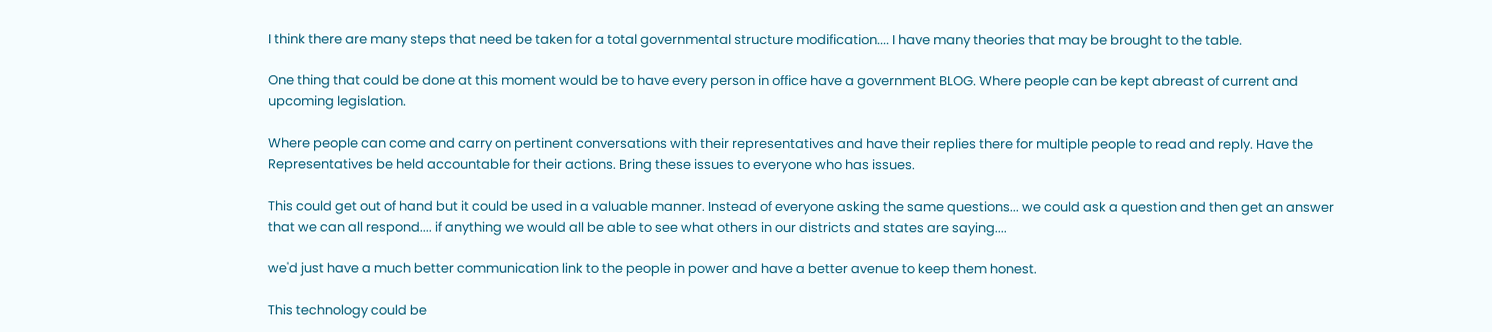I think there are many steps that need be taken for a total governmental structure modification.... I have many theories that may be brought to the table.

One thing that could be done at this moment would be to have every person in office have a government BLOG. Where people can be kept abreast of current and upcoming legislation.

Where people can come and carry on pertinent conversations with their representatives and have their replies there for multiple people to read and reply. Have the Representatives be held accountable for their actions. Bring these issues to everyone who has issues.

This could get out of hand but it could be used in a valuable manner. Instead of everyone asking the same questions... we could ask a question and then get an answer that we can all respond.... if anything we would all be able to see what others in our districts and states are saying....

we'd just have a much better communication link to the people in power and have a better avenue to keep them honest.

This technology could be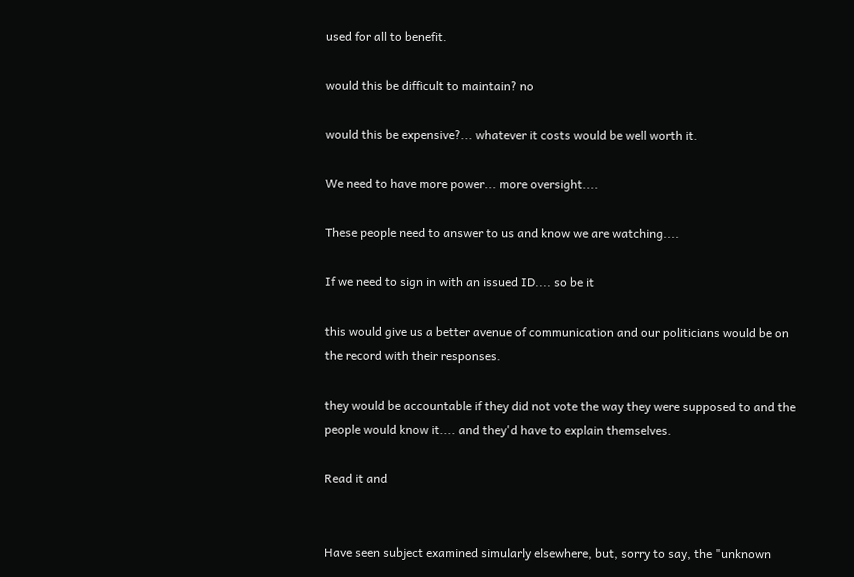used for all to benefit.

would this be difficult to maintain? no

would this be expensive?... whatever it costs would be well worth it.

We need to have more power... more oversight....

These people need to answer to us and know we are watching....

If we need to sign in with an issued ID.... so be it

this would give us a better avenue of communication and our politicians would be on the record with their responses.

they would be accountable if they did not vote the way they were supposed to and the people would know it.... and they'd have to explain themselves.

Read it and


Have seen subject examined simularly elsewhere, but, sorry to say, the "unknown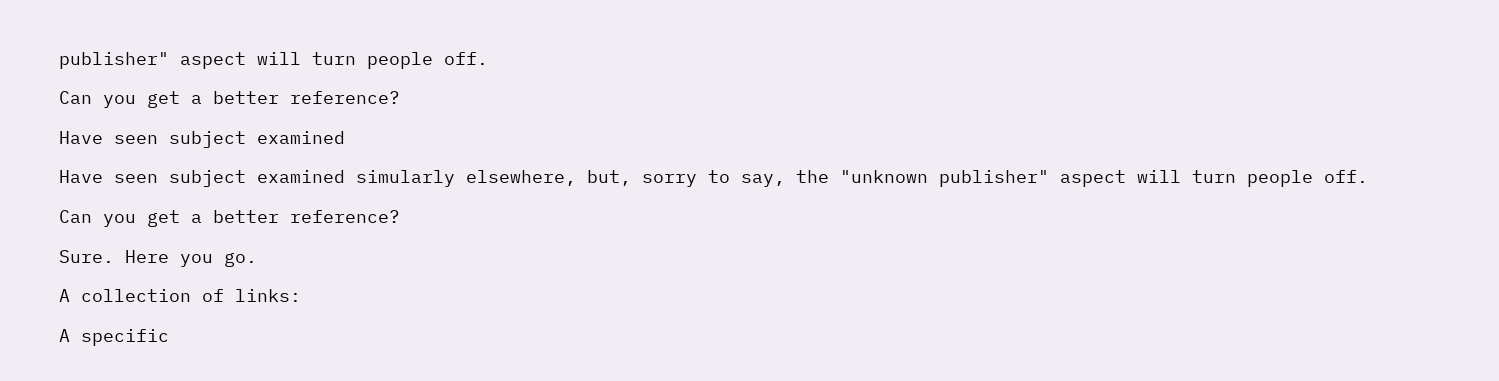publisher" aspect will turn people off.

Can you get a better reference?

Have seen subject examined

Have seen subject examined simularly elsewhere, but, sorry to say, the "unknown publisher" aspect will turn people off.

Can you get a better reference?

Sure. Here you go.

A collection of links:

A specific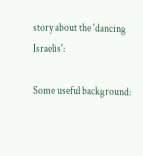story about the 'dancing Israelis':

Some useful background: